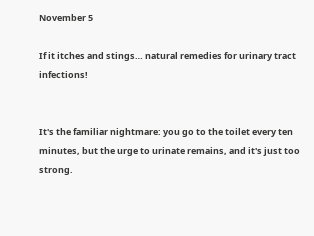November 5

If it itches and stings… natural remedies for urinary tract infections!


It's the familiar nightmare: you go to the toilet every ten minutes, but the urge to urinate remains, and it's just too strong.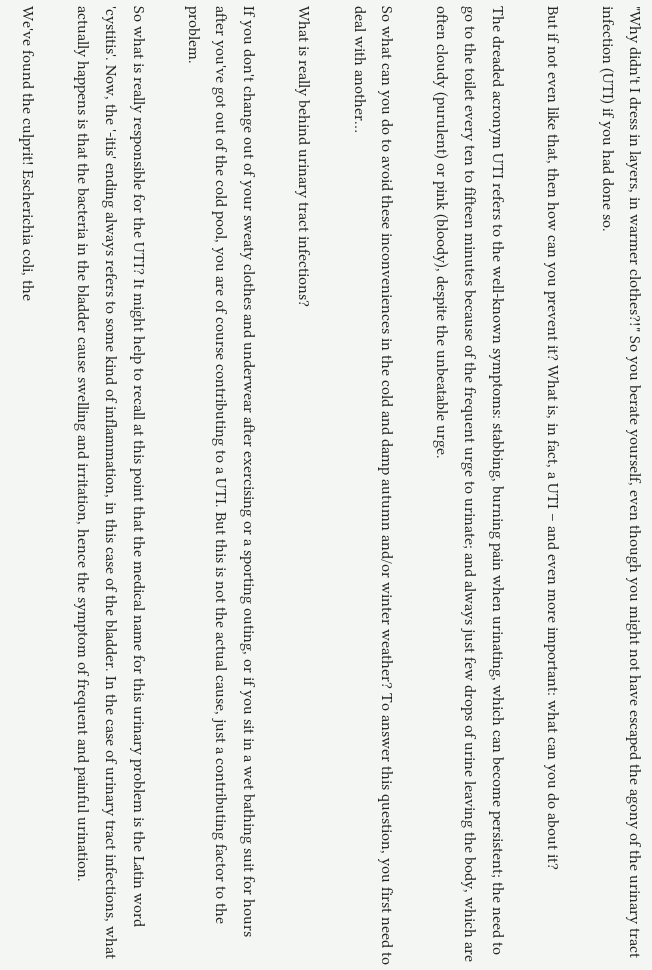"Why didn't I dress in layers, in warmer clothes?!" So you berate yourself, even though you might not have escaped the agony of the urinary tract infection (UTI) if you had done so.

But if not even like that, then how can you prevent it? What is, in fact, a UTI – and even more important: what can you do about it?

The dreaded acronym UTI refers to the well-known symptoms: stabbing, burning pain when urinating, which can become persistent; the need to go to the toilet every ten to fifteen minutes because of the frequent urge to urinate; and always just few drops of urine leaving the body, which are often cloudy (purulent) or pink (bloody), despite the unbeatable urge.

So what can you do to avoid these inconveniences in the cold and damp autumn and/or winter weather? To answer this question, you first need to deal with another…

What is really behind urinary tract infections?

If you don't change out of your sweaty clothes and underwear after exercising or a sporting outing, or if you sit in a wet bathing suit for hours after you've got out of the cold pool, you are of course contributing to a UTI. But this is not the actual cause, just a contributing factor to the problem.

So what is really responsible for the UTI? It might help to recall at this point that the medical name for this urinary problem is the Latin word 'cystitis'. Now, the '-itis' ending always refers to some kind of inflammation, in this case of the bladder. In the case of urinary tract infections, what actually happens is that the bacteria in the bladder cause swelling and irritation, hence the symptom of frequent and painful urination.

We've found the culprit! Escherichia coli, the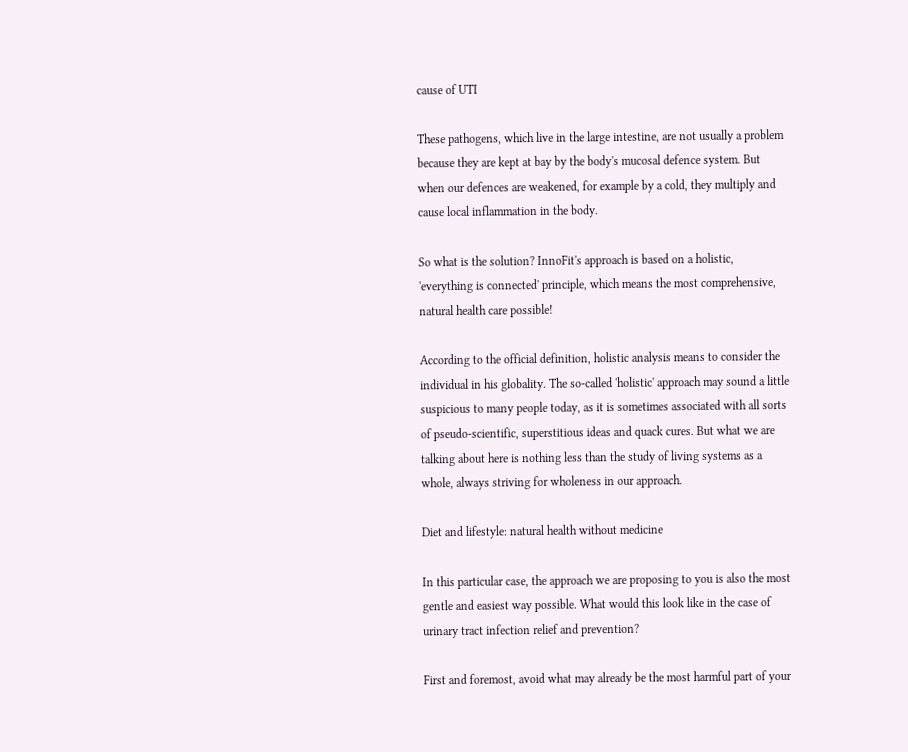cause of UTI

These pathogens, which live in the large intestine, are not usually a problem because they are kept at bay by the body's mucosal defence system. But when our defences are weakened, for example by a cold, they multiply and cause local inflammation in the body.

So what is the solution? InnoFit's approach is based on a holistic, 'everything is connected' principle, which means the most comprehensive, natural health care possible!

According to the official definition, holistic analysis means to consider the individual in his globality. The so-called 'holistic' approach may sound a little suspicious to many people today, as it is sometimes associated with all sorts of pseudo-scientific, superstitious ideas and quack cures. But what we are talking about here is nothing less than the study of living systems as a whole, always striving for wholeness in our approach.

Diet and lifestyle: natural health without medicine

In this particular case, the approach we are proposing to you is also the most gentle and easiest way possible. What would this look like in the case of urinary tract infection relief and prevention?

First and foremost, avoid what may already be the most harmful part of your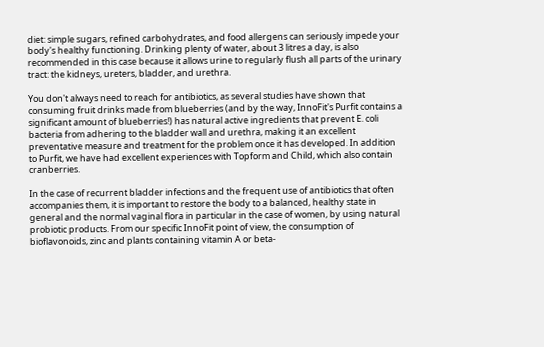diet: simple sugars, refined carbohydrates, and food allergens can seriously impede your body's healthy functioning. Drinking plenty of water, about 3 litres a day, is also recommended in this case because it allows urine to regularly flush all parts of the urinary tract: the kidneys, ureters, bladder, and urethra.

You don't always need to reach for antibiotics, as several studies have shown that consuming fruit drinks made from blueberries (and by the way, InnoFit's Purfit contains a significant amount of blueberries!) has natural active ingredients that prevent E. coli bacteria from adhering to the bladder wall and urethra, making it an excellent preventative measure and treatment for the problem once it has developed. In addition to Purfit, we have had excellent experiences with Topform and Child, which also contain cranberries.

In the case of recurrent bladder infections and the frequent use of antibiotics that often accompanies them, it is important to restore the body to a balanced, healthy state in general and the normal vaginal flora in particular in the case of women, by using natural probiotic products. From our specific InnoFit point of view, the consumption of bioflavonoids, zinc and plants containing vitamin A or beta-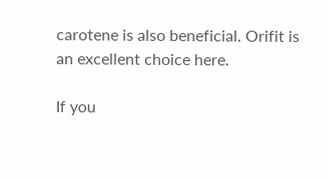carotene is also beneficial. Orifit is an excellent choice here.

If you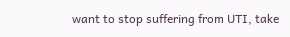want to stop suffering from UTI, take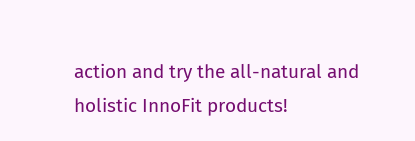action and try the all-natural and holistic InnoFit products!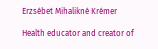Erzsébet Mihalikné Krémer

Health educator and creator of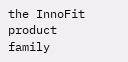the InnoFit product family